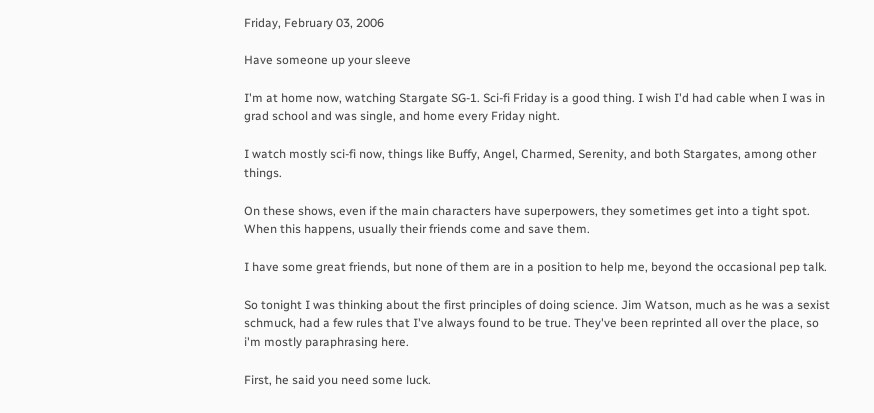Friday, February 03, 2006

Have someone up your sleeve

I'm at home now, watching Stargate SG-1. Sci-fi Friday is a good thing. I wish I'd had cable when I was in grad school and was single, and home every Friday night.

I watch mostly sci-fi now, things like Buffy, Angel, Charmed, Serenity, and both Stargates, among other things.

On these shows, even if the main characters have superpowers, they sometimes get into a tight spot. When this happens, usually their friends come and save them.

I have some great friends, but none of them are in a position to help me, beyond the occasional pep talk.

So tonight I was thinking about the first principles of doing science. Jim Watson, much as he was a sexist schmuck, had a few rules that I've always found to be true. They've been reprinted all over the place, so i'm mostly paraphrasing here.

First, he said you need some luck.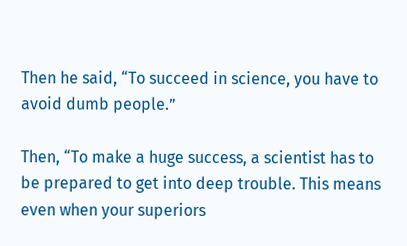Then he said, “To succeed in science, you have to avoid dumb people.”

Then, “To make a huge success, a scientist has to be prepared to get into deep trouble. This means even when your superiors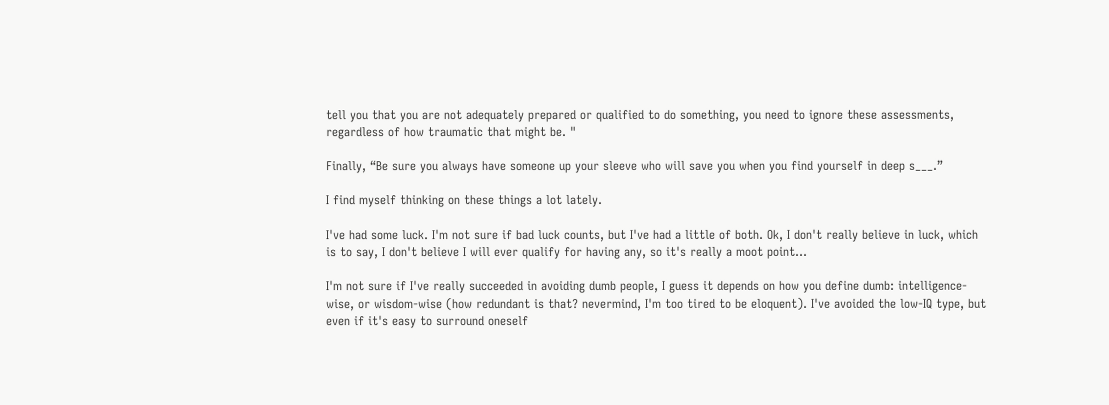tell you that you are not adequately prepared or qualified to do something, you need to ignore these assessments, regardless of how traumatic that might be. "

Finally, “Be sure you always have someone up your sleeve who will save you when you find yourself in deep s___.”

I find myself thinking on these things a lot lately.

I've had some luck. I'm not sure if bad luck counts, but I've had a little of both. Ok, I don't really believe in luck, which is to say, I don't believe I will ever qualify for having any, so it's really a moot point...

I'm not sure if I've really succeeded in avoiding dumb people, I guess it depends on how you define dumb: intelligence-wise, or wisdom-wise (how redundant is that? nevermind, I'm too tired to be eloquent). I've avoided the low-IQ type, but even if it's easy to surround oneself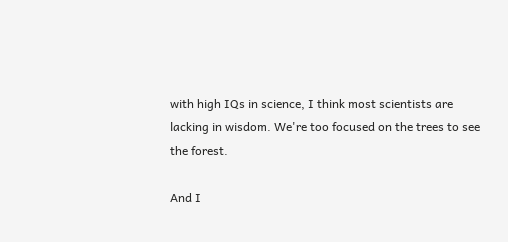with high IQs in science, I think most scientists are lacking in wisdom. We're too focused on the trees to see the forest.

And I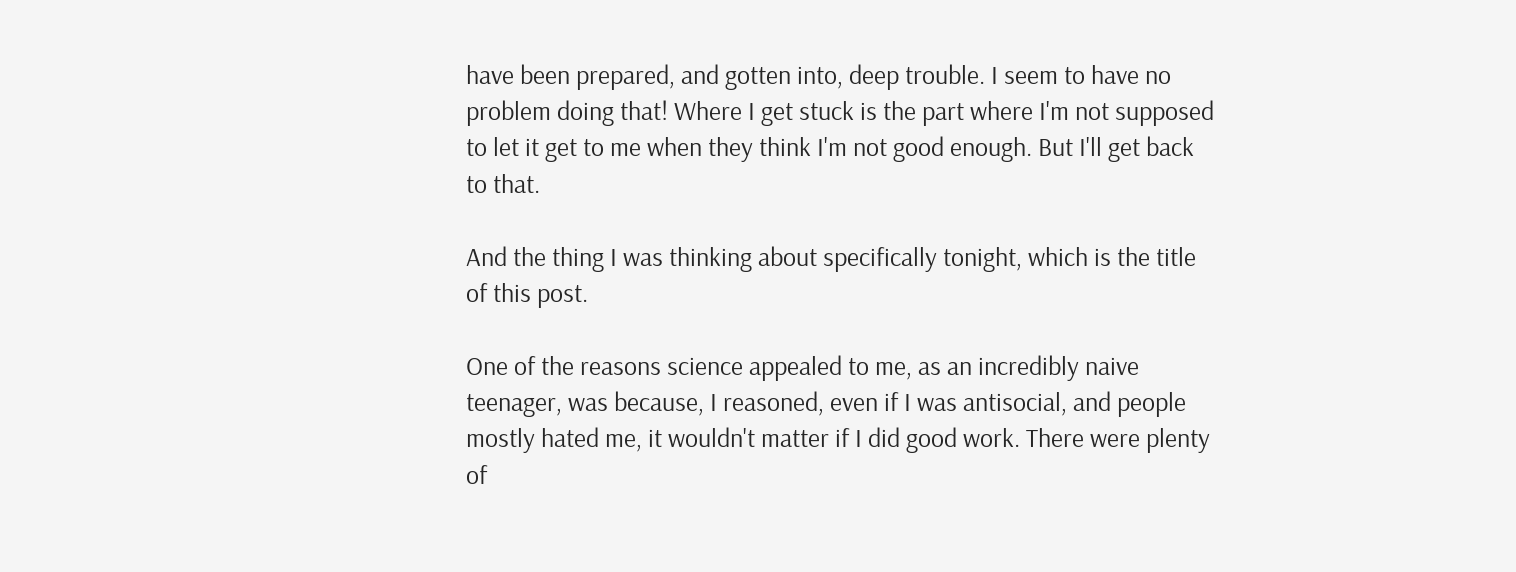have been prepared, and gotten into, deep trouble. I seem to have no problem doing that! Where I get stuck is the part where I'm not supposed to let it get to me when they think I'm not good enough. But I'll get back to that.

And the thing I was thinking about specifically tonight, which is the title of this post.

One of the reasons science appealed to me, as an incredibly naive teenager, was because, I reasoned, even if I was antisocial, and people mostly hated me, it wouldn't matter if I did good work. There were plenty of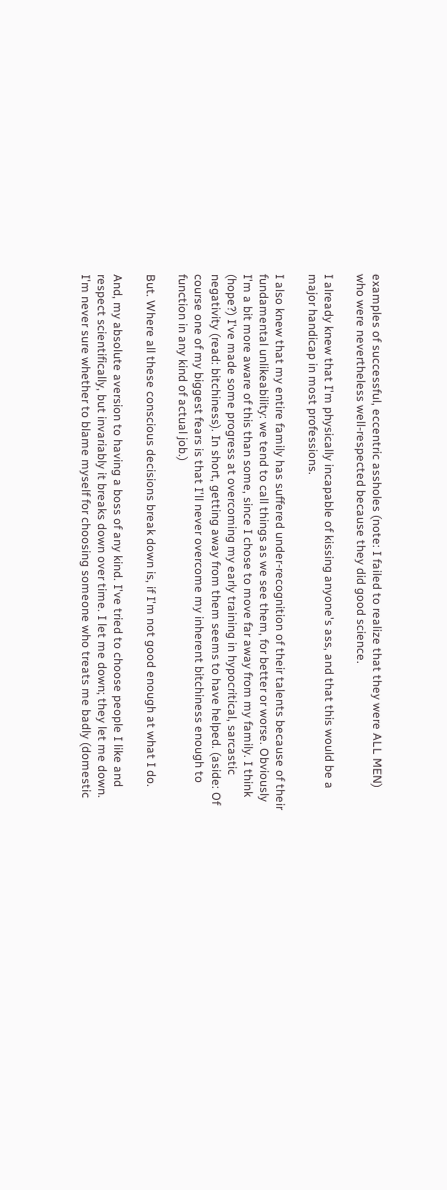examples of successful, eccentric assholes (note: I failed to realize that they were ALL MEN) who were nevertheless well-respected because they did good science.

I already knew that I'm physically incapable of kissing anyone's ass, and that this would be a major handicap in most professions.

I also knew that my entire family has suffered under-recognition of their talents because of their fundamental unlikeability: we tend to call things as we see them, for better or worse. Obviously I'm a bit more aware of this than some, since I chose to move far away from my family. I think (hope?) I've made some progress at overcoming my early training in hypocritical, sarcastic negativity (read: bitchiness). In short, getting away from them seems to have helped. (aside: Of course one of my biggest fears is that I'll never overcome my inherent bitchiness enough to function in any kind of actual job.)

But. Where all these conscious decisions break down is, if I'm not good enough at what I do.

And, my absolute aversion to having a boss of any kind. I've tried to choose people I like and respect scientifically, but invariably it breaks down over time. I let me down; they let me down. I'm never sure whether to blame myself for choosing someone who treats me badly (domestic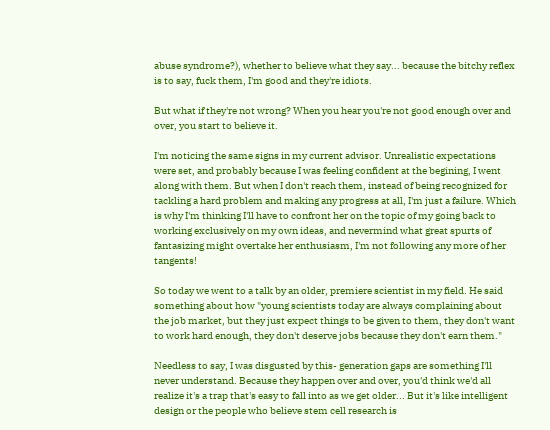abuse syndrome?), whether to believe what they say... because the bitchy reflex is to say, fuck them, I'm good and they're idiots.

But what if they're not wrong? When you hear you're not good enough over and over, you start to believe it.

I'm noticing the same signs in my current advisor. Unrealistic expectations were set, and probably because I was feeling confident at the begining, I went along with them. But when I don't reach them, instead of being recognized for tackling a hard problem and making any progress at all, I'm just a failure. Which is why I'm thinking I'll have to confront her on the topic of my going back to working exclusively on my own ideas, and nevermind what great spurts of fantasizing might overtake her enthusiasm, I'm not following any more of her tangents!

So today we went to a talk by an older, premiere scientist in my field. He said something about how "young scientists today are always complaining about the job market, but they just expect things to be given to them, they don't want to work hard enough, they don't deserve jobs because they don't earn them."

Needless to say, I was disgusted by this- generation gaps are something I'll never understand. Because they happen over and over, you'd think we'd all realize it's a trap that's easy to fall into as we get older... But it's like intelligent design or the people who believe stem cell research is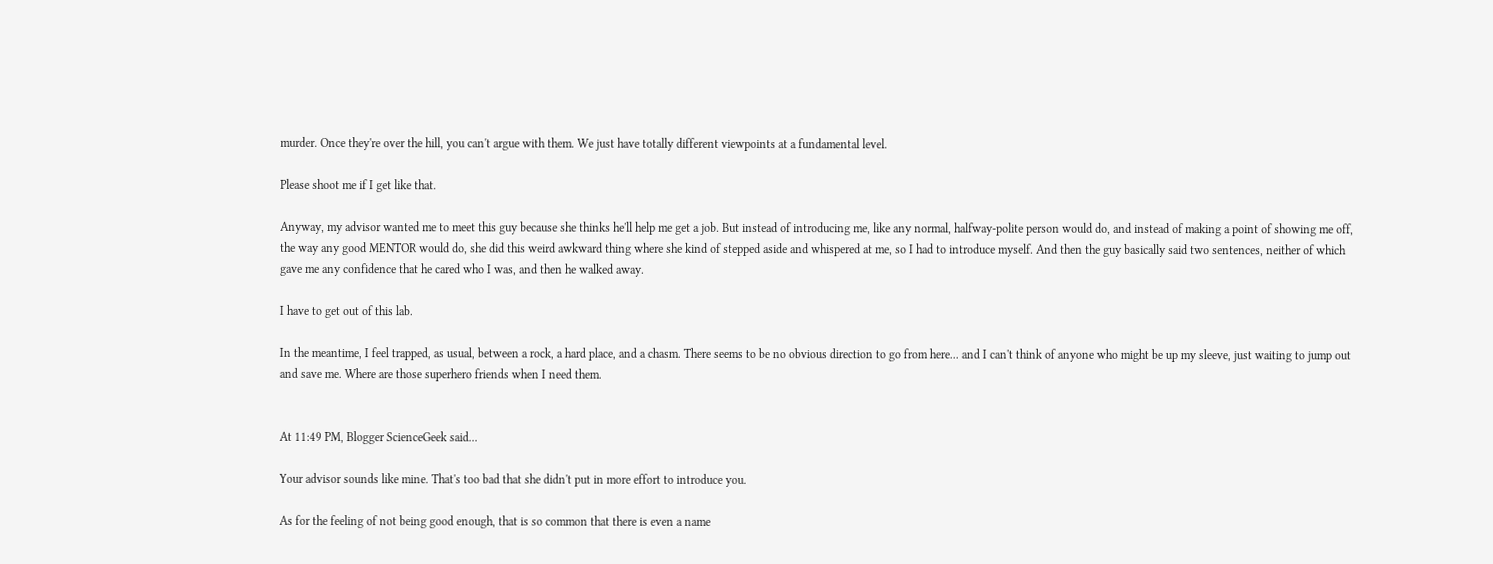murder. Once they're over the hill, you can't argue with them. We just have totally different viewpoints at a fundamental level.

Please shoot me if I get like that.

Anyway, my advisor wanted me to meet this guy because she thinks he'll help me get a job. But instead of introducing me, like any normal, halfway-polite person would do, and instead of making a point of showing me off, the way any good MENTOR would do, she did this weird awkward thing where she kind of stepped aside and whispered at me, so I had to introduce myself. And then the guy basically said two sentences, neither of which gave me any confidence that he cared who I was, and then he walked away.

I have to get out of this lab.

In the meantime, I feel trapped, as usual, between a rock, a hard place, and a chasm. There seems to be no obvious direction to go from here... and I can't think of anyone who might be up my sleeve, just waiting to jump out and save me. Where are those superhero friends when I need them.


At 11:49 PM, Blogger ScienceGeek said...

Your advisor sounds like mine. That's too bad that she didn't put in more effort to introduce you.

As for the feeling of not being good enough, that is so common that there is even a name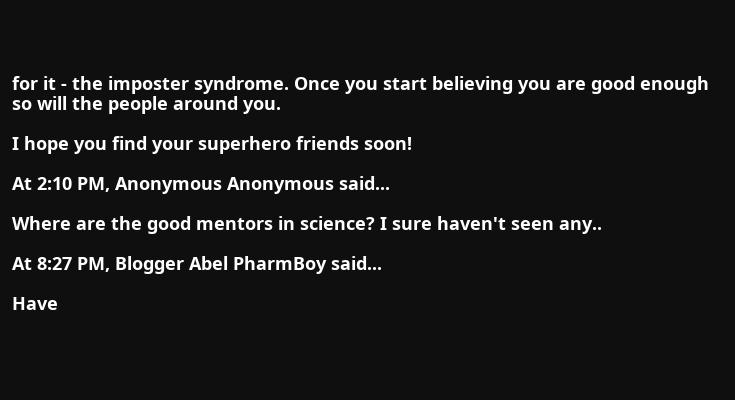for it - the imposter syndrome. Once you start believing you are good enough so will the people around you.

I hope you find your superhero friends soon!

At 2:10 PM, Anonymous Anonymous said...

Where are the good mentors in science? I sure haven't seen any..

At 8:27 PM, Blogger Abel PharmBoy said...

Have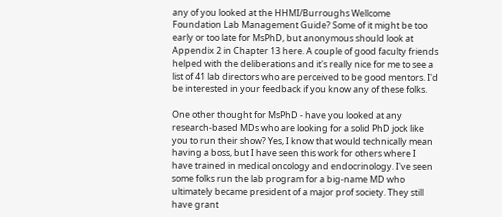any of you looked at the HHMI/Burroughs Wellcome Foundation Lab Management Guide? Some of it might be too early or too late for MsPhD, but anonymous should look at Appendix 2 in Chapter 13 here. A couple of good faculty friends helped with the deliberations and it's really nice for me to see a list of 41 lab directors who are perceived to be good mentors. I'd be interested in your feedback if you know any of these folks.

One other thought for MsPhD - have you looked at any research-based MDs who are looking for a solid PhD jock like you to run their show? Yes, I know that would technically mean having a boss, but I have seen this work for others where I have trained in medical oncology and endocrinology. I've seen some folks run the lab program for a big-name MD who ultimately became president of a major prof society. They still have grant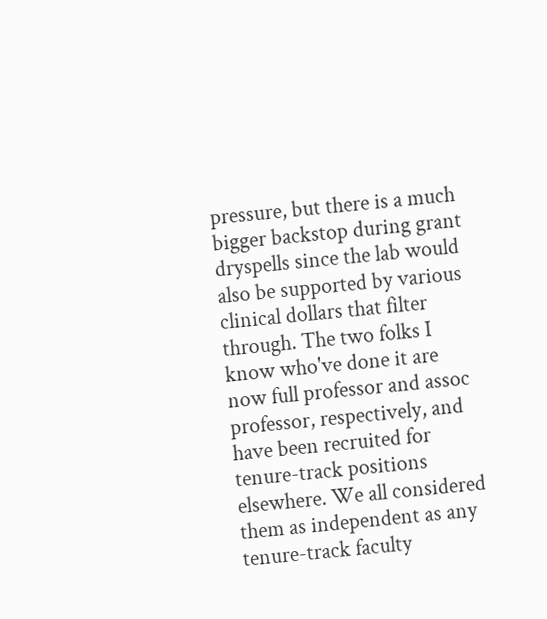pressure, but there is a much bigger backstop during grant dryspells since the lab would also be supported by various clinical dollars that filter through. The two folks I know who've done it are now full professor and assoc professor, respectively, and have been recruited for tenure-track positions elsewhere. We all considered them as independent as any tenure-track faculty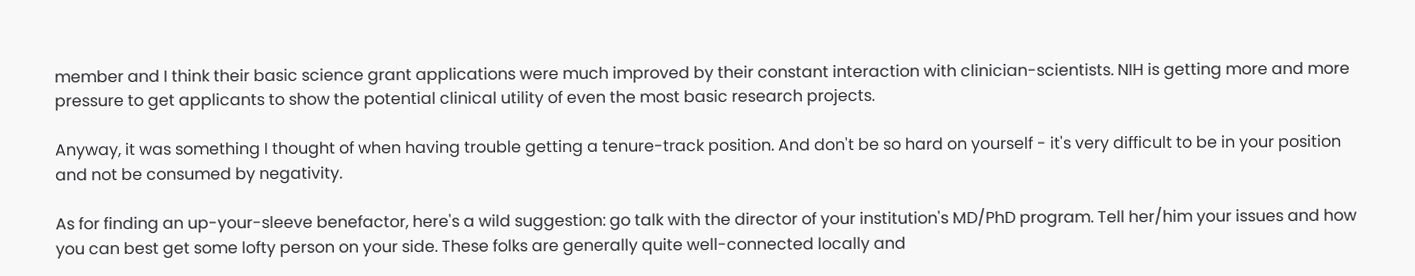member and I think their basic science grant applications were much improved by their constant interaction with clinician-scientists. NIH is getting more and more pressure to get applicants to show the potential clinical utility of even the most basic research projects.

Anyway, it was something I thought of when having trouble getting a tenure-track position. And don't be so hard on yourself - it's very difficult to be in your position and not be consumed by negativity.

As for finding an up-your-sleeve benefactor, here's a wild suggestion: go talk with the director of your institution's MD/PhD program. Tell her/him your issues and how you can best get some lofty person on your side. These folks are generally quite well-connected locally and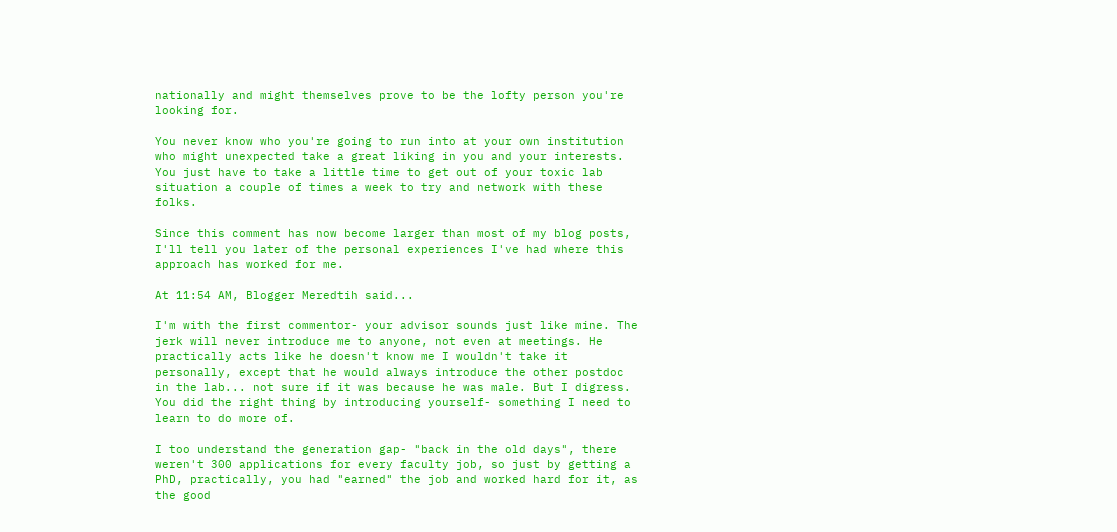nationally and might themselves prove to be the lofty person you're looking for.

You never know who you're going to run into at your own institution who might unexpected take a great liking in you and your interests. You just have to take a little time to get out of your toxic lab situation a couple of times a week to try and network with these folks.

Since this comment has now become larger than most of my blog posts, I'll tell you later of the personal experiences I've had where this approach has worked for me.

At 11:54 AM, Blogger Meredtih said...

I'm with the first commentor- your advisor sounds just like mine. The jerk will never introduce me to anyone, not even at meetings. He practically acts like he doesn't know me I wouldn't take it personally, except that he would always introduce the other postdoc in the lab... not sure if it was because he was male. But I digress. You did the right thing by introducing yourself- something I need to learn to do more of.

I too understand the generation gap- "back in the old days", there weren't 300 applications for every faculty job, so just by getting a PhD, practically, you had "earned" the job and worked hard for it, as the good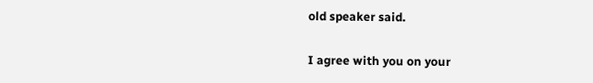old speaker said.

I agree with you on your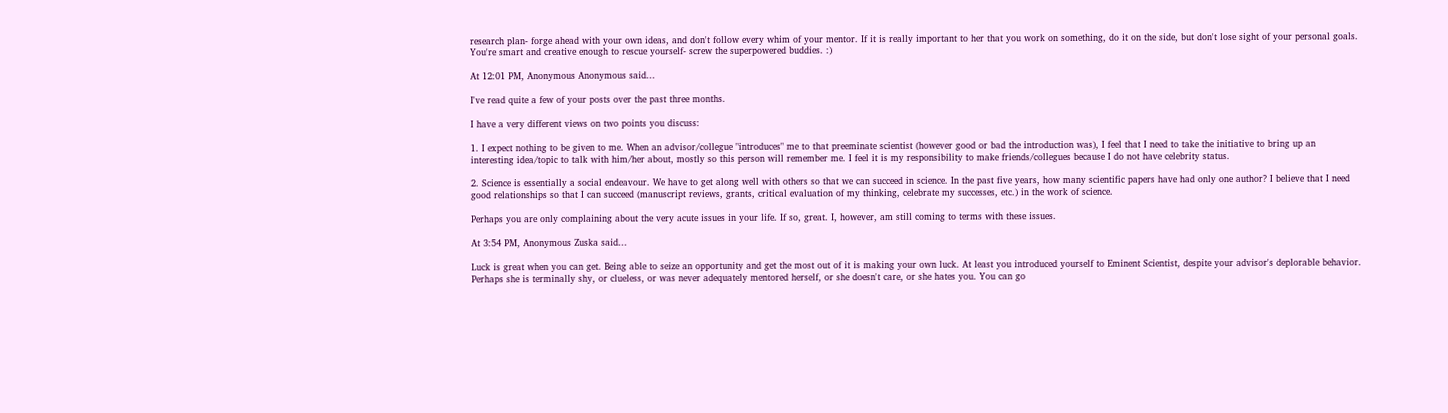research plan- forge ahead with your own ideas, and don't follow every whim of your mentor. If it is really important to her that you work on something, do it on the side, but don't lose sight of your personal goals. You're smart and creative enough to rescue yourself- screw the superpowered buddies. :)

At 12:01 PM, Anonymous Anonymous said...

I've read quite a few of your posts over the past three months.

I have a very different views on two points you discuss:

1. I expect nothing to be given to me. When an advisor/collegue "introduces" me to that preeminate scientist (however good or bad the introduction was), I feel that I need to take the initiative to bring up an interesting idea/topic to talk with him/her about, mostly so this person will remember me. I feel it is my responsibility to make friends/collegues because I do not have celebrity status.

2. Science is essentially a social endeavour. We have to get along well with others so that we can succeed in science. In the past five years, how many scientific papers have had only one author? I believe that I need good relationships so that I can succeed (manuscript reviews, grants, critical evaluation of my thinking, celebrate my successes, etc.) in the work of science.

Perhaps you are only complaining about the very acute issues in your life. If so, great. I, however, am still coming to terms with these issues.

At 3:54 PM, Anonymous Zuska said...

Luck is great when you can get. Being able to seize an opportunity and get the most out of it is making your own luck. At least you introduced yourself to Eminent Scientist, despite your advisor's deplorable behavior. Perhaps she is terminally shy, or clueless, or was never adequately mentored herself, or she doesn't care, or she hates you. You can go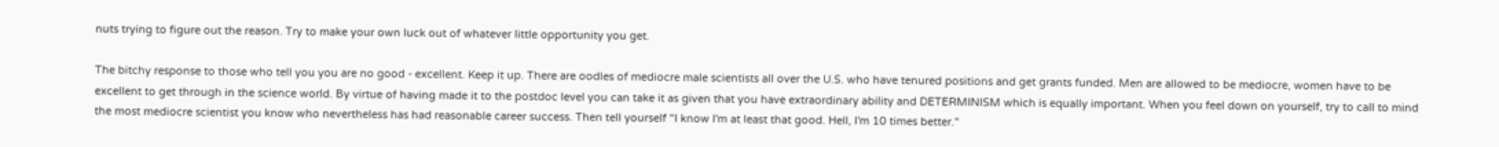nuts trying to figure out the reason. Try to make your own luck out of whatever little opportunity you get.

The bitchy response to those who tell you you are no good - excellent. Keep it up. There are oodles of mediocre male scientists all over the U.S. who have tenured positions and get grants funded. Men are allowed to be mediocre, women have to be excellent to get through in the science world. By virtue of having made it to the postdoc level you can take it as given that you have extraordinary ability and DETERMINISM which is equally important. When you feel down on yourself, try to call to mind the most mediocre scientist you know who nevertheless has had reasonable career success. Then tell yourself "I know I'm at least that good. Hell, I'm 10 times better."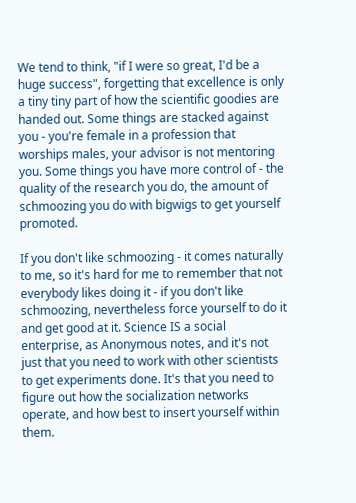We tend to think, "if I were so great, I'd be a huge success", forgetting that excellence is only a tiny tiny part of how the scientific goodies are handed out. Some things are stacked against you - you're female in a profession that worships males, your advisor is not mentoring you. Some things you have more control of - the quality of the research you do, the amount of schmoozing you do with bigwigs to get yourself promoted.

If you don't like schmoozing - it comes naturally to me, so it's hard for me to remember that not everybody likes doing it - if you don't like schmoozing, nevertheless force yourself to do it and get good at it. Science IS a social enterprise, as Anonymous notes, and it's not just that you need to work with other scientists to get experiments done. It's that you need to figure out how the socialization networks operate, and how best to insert yourself within them.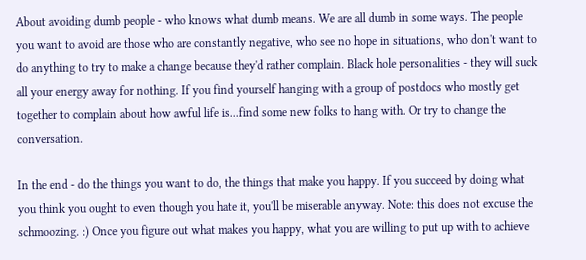About avoiding dumb people - who knows what dumb means. We are all dumb in some ways. The people you want to avoid are those who are constantly negative, who see no hope in situations, who don't want to do anything to try to make a change because they'd rather complain. Black hole personalities - they will suck all your energy away for nothing. If you find yourself hanging with a group of postdocs who mostly get together to complain about how awful life is...find some new folks to hang with. Or try to change the conversation.

In the end - do the things you want to do, the things that make you happy. If you succeed by doing what you think you ought to even though you hate it, you'll be miserable anyway. Note: this does not excuse the schmoozing. :) Once you figure out what makes you happy, what you are willing to put up with to achieve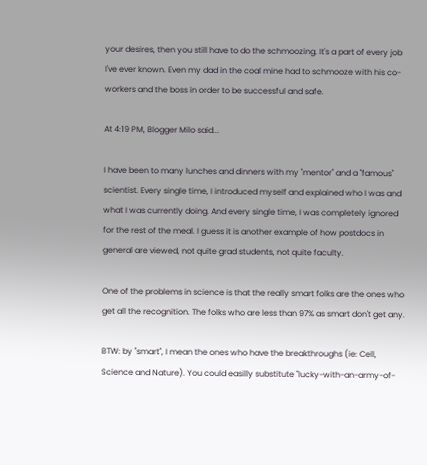your desires, then you still have to do the schmoozing. It's a part of every job I've ever known. Even my dad in the coal mine had to schmooze with his co-workers and the boss in order to be successful and safe.

At 4:19 PM, Blogger Milo said...

I have been to many lunches and dinners with my "mentor" and a "famous" scientist. Every single time, I introduced myself and explained who I was and what I was currently doing. And every single time, I was completely ignored for the rest of the meal. I guess it is another example of how postdocs in general are viewed, not quite grad students, not quite faculty.

One of the problems in science is that the really smart folks are the ones who get all the recognition. The folks who are less than 97% as smart don't get any.

BTW: by "smart", I mean the ones who have the breakthroughs (ie: Cell, Science and Nature). You could easilly substitute "lucky-with-an-army-of-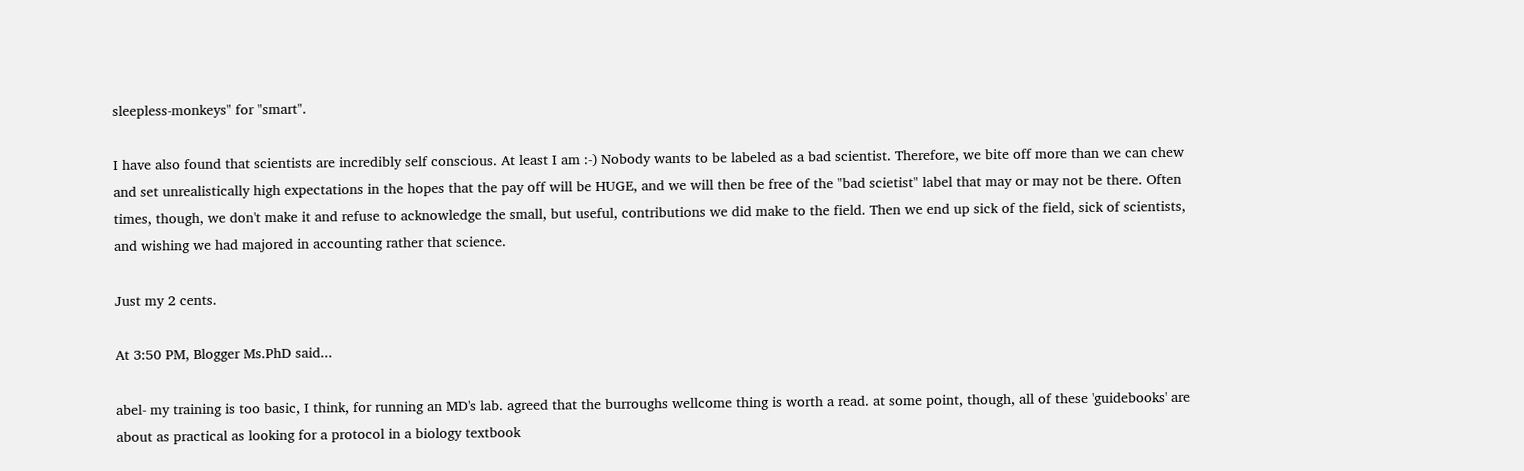sleepless-monkeys" for "smart".

I have also found that scientists are incredibly self conscious. At least I am :-) Nobody wants to be labeled as a bad scientist. Therefore, we bite off more than we can chew and set unrealistically high expectations in the hopes that the pay off will be HUGE, and we will then be free of the "bad scietist" label that may or may not be there. Often times, though, we don't make it and refuse to acknowledge the small, but useful, contributions we did make to the field. Then we end up sick of the field, sick of scientists, and wishing we had majored in accounting rather that science.

Just my 2 cents.

At 3:50 PM, Blogger Ms.PhD said...

abel- my training is too basic, I think, for running an MD's lab. agreed that the burroughs wellcome thing is worth a read. at some point, though, all of these 'guidebooks' are about as practical as looking for a protocol in a biology textbook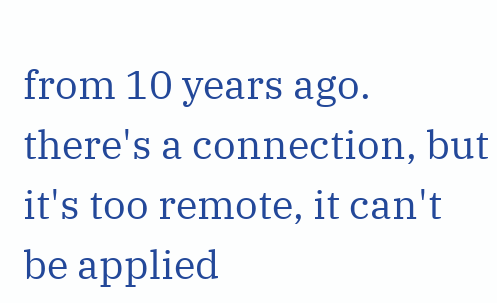from 10 years ago. there's a connection, but it's too remote, it can't be applied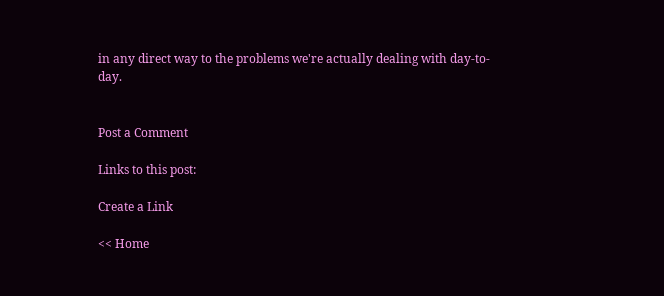in any direct way to the problems we're actually dealing with day-to-day.


Post a Comment

Links to this post:

Create a Link

<< Home